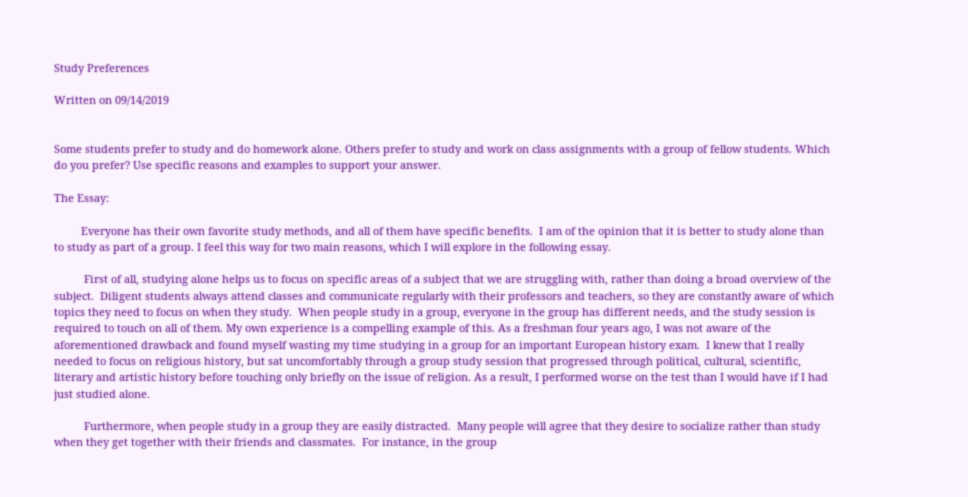Study Preferences

Written on 09/14/2019


Some students prefer to study and do homework alone. Others prefer to study and work on class assignments with a group of fellow students. Which do you prefer? Use specific reasons and examples to support your answer.

The Essay:

         Everyone has their own favorite study methods, and all of them have specific benefits.  I am of the opinion that it is better to study alone than to study as part of a group. I feel this way for two main reasons, which I will explore in the following essay.

          First of all, studying alone helps us to focus on specific areas of a subject that we are struggling with, rather than doing a broad overview of the subject.  Diligent students always attend classes and communicate regularly with their professors and teachers, so they are constantly aware of which topics they need to focus on when they study.  When people study in a group, everyone in the group has different needs, and the study session is required to touch on all of them. My own experience is a compelling example of this. As a freshman four years ago, I was not aware of the aforementioned drawback and found myself wasting my time studying in a group for an important European history exam.  I knew that I really needed to focus on religious history, but sat uncomfortably through a group study session that progressed through political, cultural, scientific, literary and artistic history before touching only briefly on the issue of religion. As a result, I performed worse on the test than I would have if I had just studied alone.

          Furthermore, when people study in a group they are easily distracted.  Many people will agree that they desire to socialize rather than study when they get together with their friends and classmates.  For instance, in the group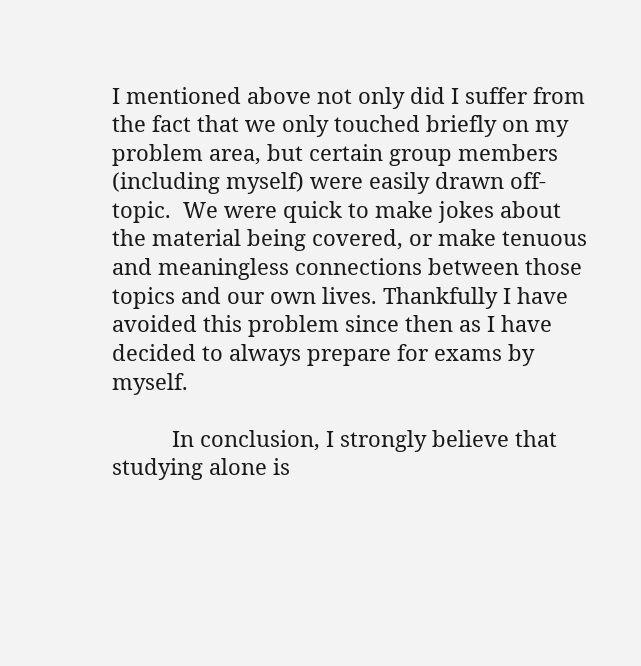I mentioned above not only did I suffer from the fact that we only touched briefly on my problem area, but certain group members (including myself) were easily drawn off-topic.  We were quick to make jokes about the material being covered, or make tenuous and meaningless connections between those topics and our own lives. Thankfully I have avoided this problem since then as I have decided to always prepare for exams by myself.

          In conclusion, I strongly believe that studying alone is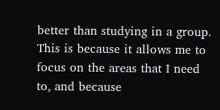better than studying in a group.  This is because it allows me to focus on the areas that I need to, and because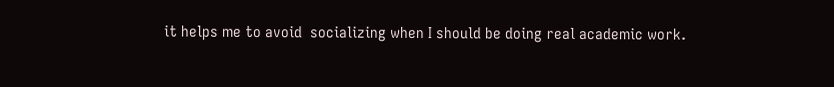it helps me to avoid  socializing when I should be doing real academic work.